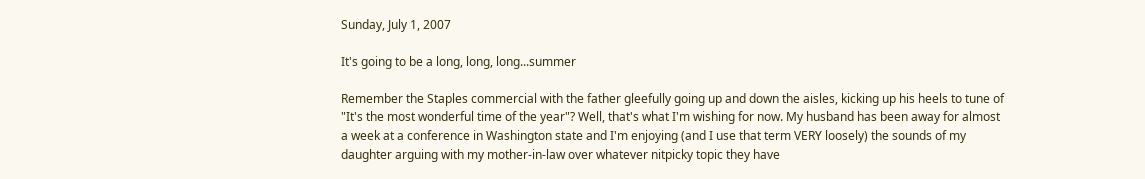Sunday, July 1, 2007

It's going to be a long, long, long...summer

Remember the Staples commercial with the father gleefully going up and down the aisles, kicking up his heels to tune of "It's the most wonderful time of the year"? Well, that's what I'm wishing for now. My husband has been away for almost a week at a conference in Washington state and I'm enjoying (and I use that term VERY loosely) the sounds of my daughter arguing with my mother-in-law over whatever nitpicky topic they have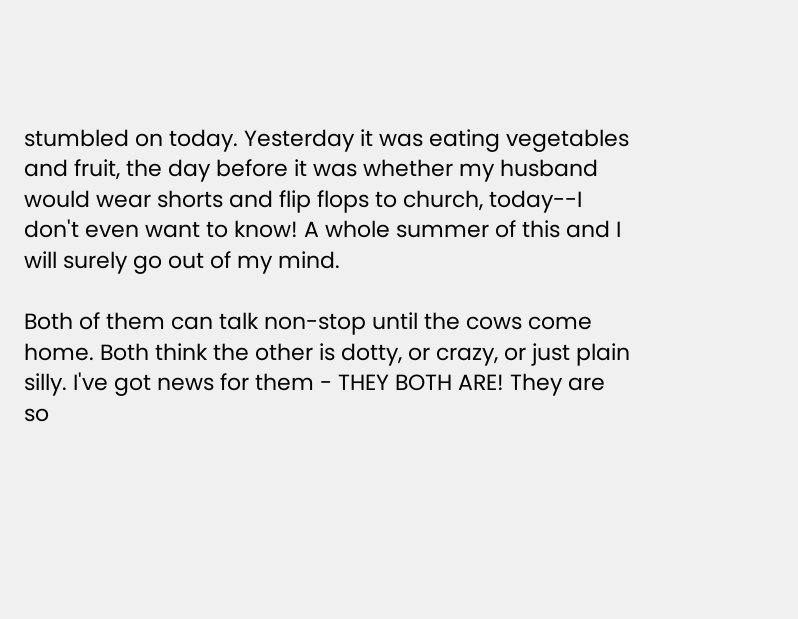stumbled on today. Yesterday it was eating vegetables and fruit, the day before it was whether my husband would wear shorts and flip flops to church, today--I don't even want to know! A whole summer of this and I will surely go out of my mind.

Both of them can talk non-stop until the cows come home. Both think the other is dotty, or crazy, or just plain silly. I've got news for them - THEY BOTH ARE! They are so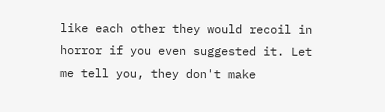like each other they would recoil in horror if you even suggested it. Let me tell you, they don't make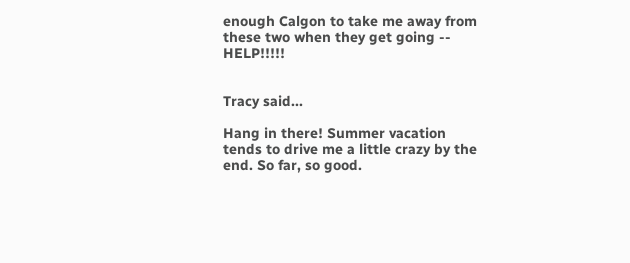enough Calgon to take me away from these two when they get going -- HELP!!!!!


Tracy said...

Hang in there! Summer vacation tends to drive me a little crazy by the end. So far, so good.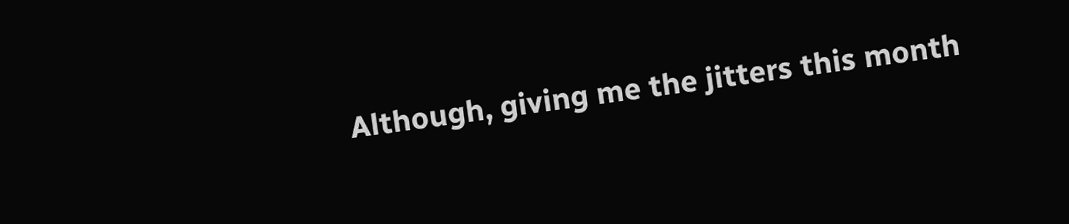Although, giving me the jitters this month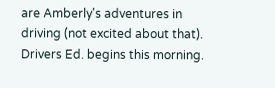are Amberly's adventures in driving (not excited about that). Drivers Ed. begins this morning.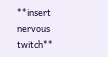**insert nervous twitch**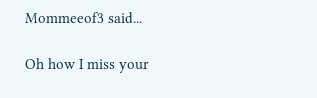Mommeeof3 said...

Oh how I miss your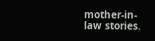mother-in-law stories.